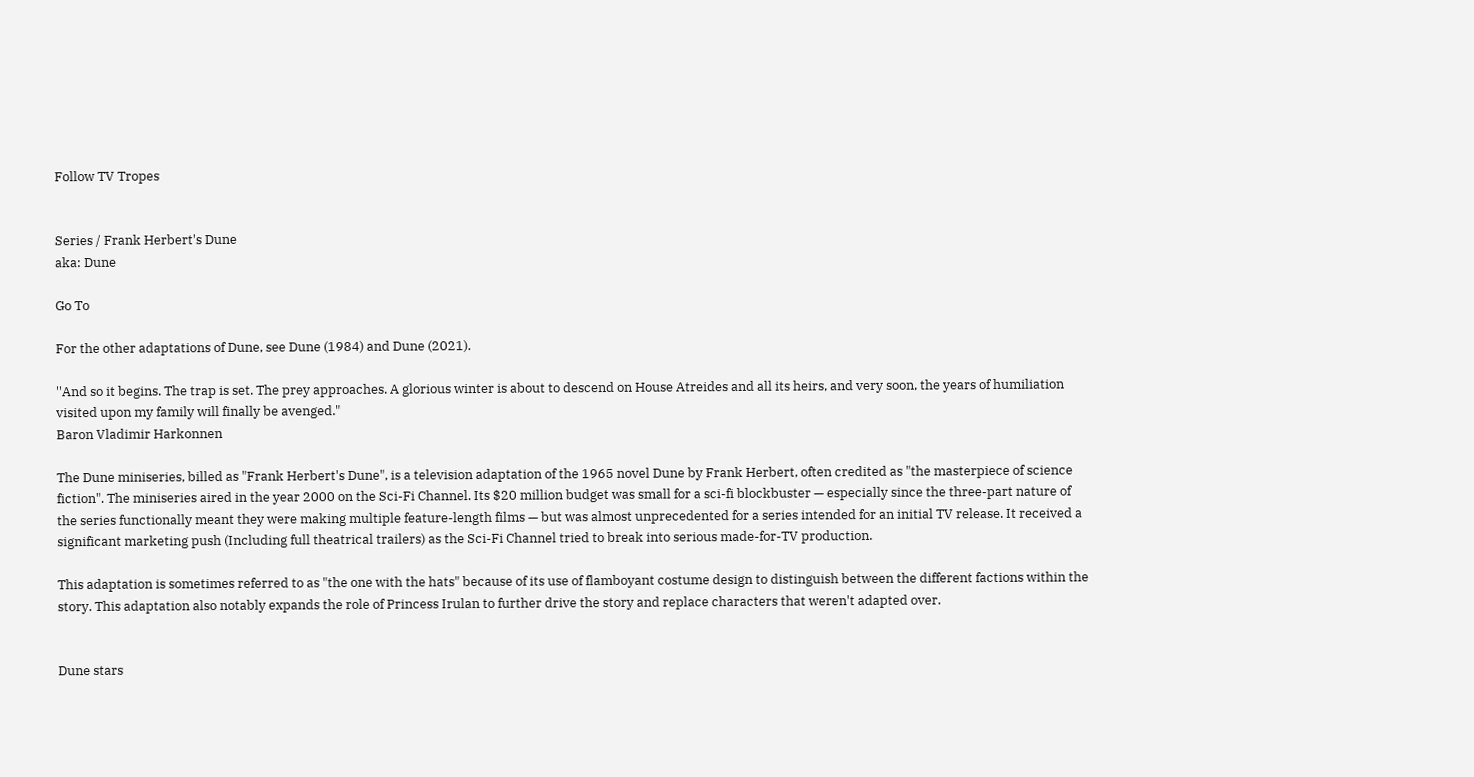Follow TV Tropes


Series / Frank Herbert's Dune
aka: Dune

Go To

For the other adaptations of Dune, see Dune (1984) and Dune (2021).

''And so it begins. The trap is set. The prey approaches. A glorious winter is about to descend on House Atreides and all its heirs, and very soon, the years of humiliation visited upon my family will finally be avenged."
Baron Vladimir Harkonnen

The Dune miniseries, billed as "Frank Herbert's Dune", is a television adaptation of the 1965 novel Dune by Frank Herbert, often credited as "the masterpiece of science fiction". The miniseries aired in the year 2000 on the Sci-Fi Channel. Its $20 million budget was small for a sci-fi blockbuster — especially since the three-part nature of the series functionally meant they were making multiple feature-length films — but was almost unprecedented for a series intended for an initial TV release. It received a significant marketing push (Including full theatrical trailers) as the Sci-Fi Channel tried to break into serious made-for-TV production.

This adaptation is sometimes referred to as "the one with the hats" because of its use of flamboyant costume design to distinguish between the different factions within the story. This adaptation also notably expands the role of Princess Irulan to further drive the story and replace characters that weren't adapted over.


Dune stars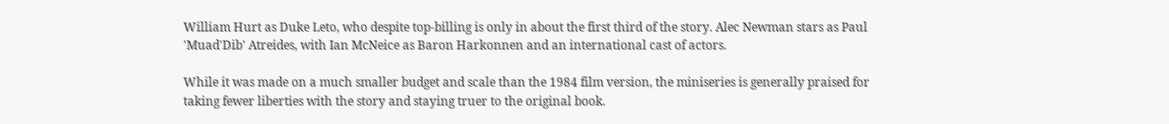William Hurt as Duke Leto, who despite top-billing is only in about the first third of the story. Alec Newman stars as Paul 'Muad'Dib' Atreides, with Ian McNeice as Baron Harkonnen and an international cast of actors.

While it was made on a much smaller budget and scale than the 1984 film version, the miniseries is generally praised for taking fewer liberties with the story and staying truer to the original book.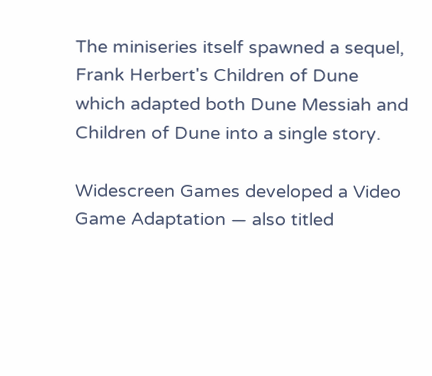The miniseries itself spawned a sequel, Frank Herbert's Children of Dune which adapted both Dune Messiah and Children of Dune into a single story.

Widescreen Games developed a Video Game Adaptation — also titled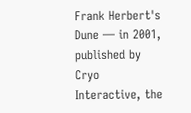Frank Herbert's Dune — in 2001, published by Cryo Interactive, the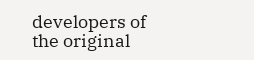developers of the original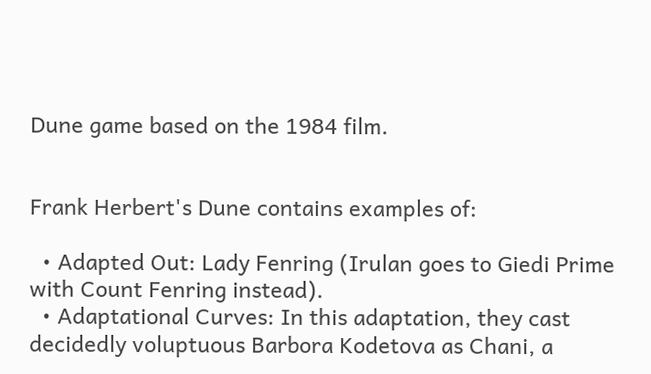Dune game based on the 1984 film.


Frank Herbert's Dune contains examples of:

  • Adapted Out: Lady Fenring (Irulan goes to Giedi Prime with Count Fenring instead).
  • Adaptational Curves: In this adaptation, they cast decidedly voluptuous Barbora Kodetova as Chani, a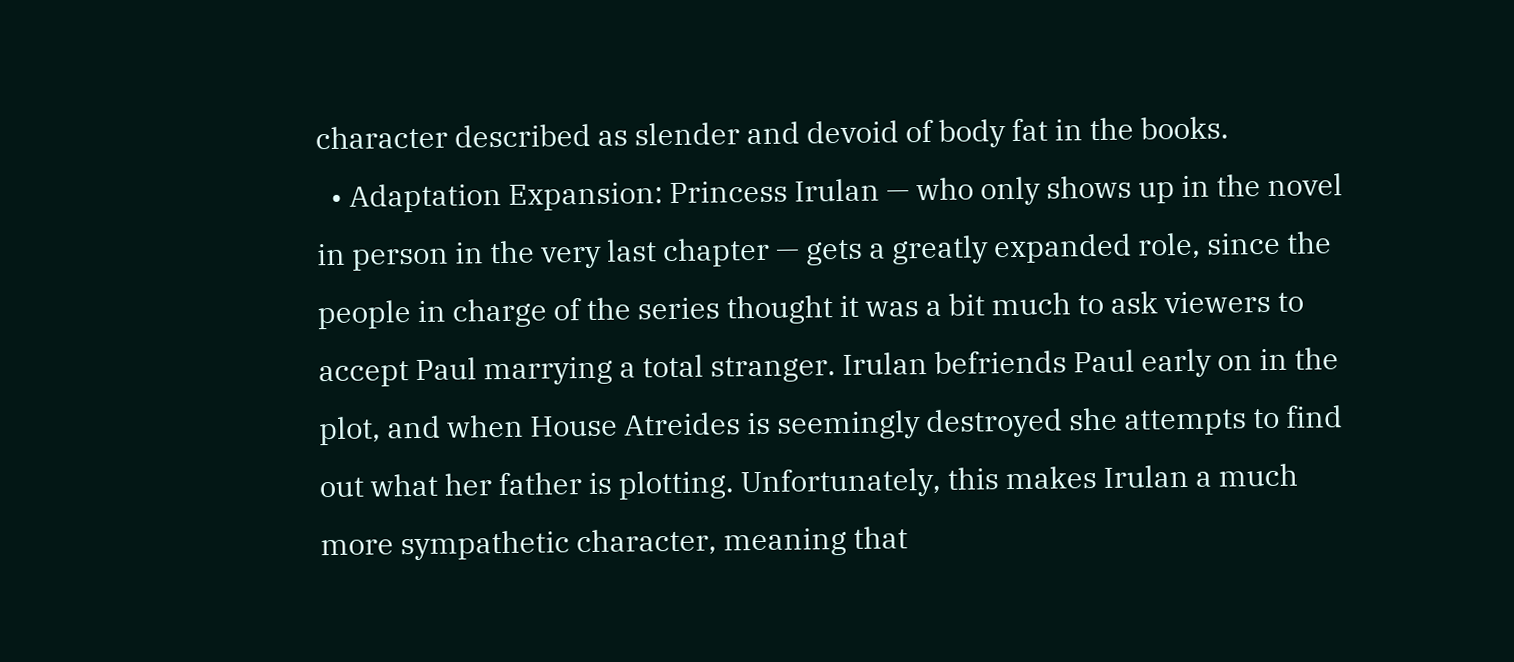character described as slender and devoid of body fat in the books.
  • Adaptation Expansion: Princess Irulan — who only shows up in the novel in person in the very last chapter — gets a greatly expanded role, since the people in charge of the series thought it was a bit much to ask viewers to accept Paul marrying a total stranger. Irulan befriends Paul early on in the plot, and when House Atreides is seemingly destroyed she attempts to find out what her father is plotting. Unfortunately, this makes Irulan a much more sympathetic character, meaning that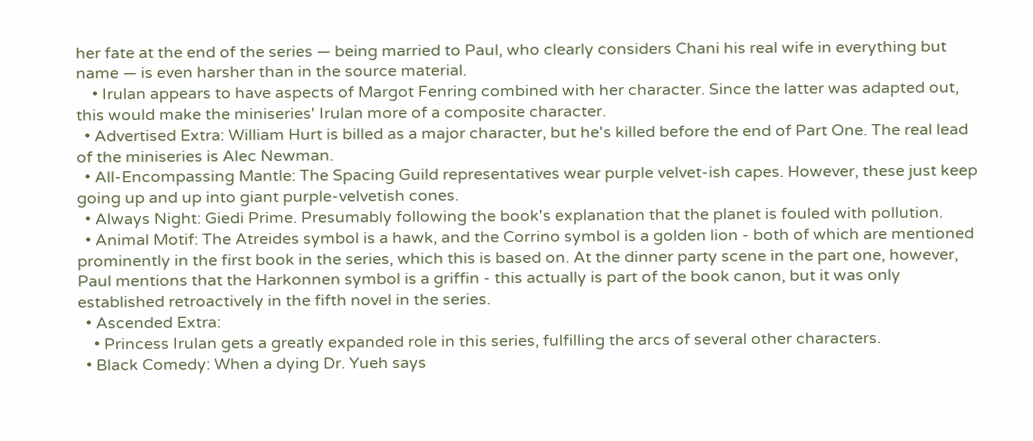her fate at the end of the series — being married to Paul, who clearly considers Chani his real wife in everything but name — is even harsher than in the source material.
    • Irulan appears to have aspects of Margot Fenring combined with her character. Since the latter was adapted out, this would make the miniseries' Irulan more of a composite character.
  • Advertised Extra: William Hurt is billed as a major character, but he's killed before the end of Part One. The real lead of the miniseries is Alec Newman.
  • All-Encompassing Mantle: The Spacing Guild representatives wear purple velvet-ish capes. However, these just keep going up and up into giant purple-velvetish cones.
  • Always Night: Giedi Prime. Presumably following the book's explanation that the planet is fouled with pollution.
  • Animal Motif: The Atreides symbol is a hawk, and the Corrino symbol is a golden lion - both of which are mentioned prominently in the first book in the series, which this is based on. At the dinner party scene in the part one, however, Paul mentions that the Harkonnen symbol is a griffin - this actually is part of the book canon, but it was only established retroactively in the fifth novel in the series.
  • Ascended Extra:
    • Princess Irulan gets a greatly expanded role in this series, fulfilling the arcs of several other characters.
  • Black Comedy: When a dying Dr. Yueh says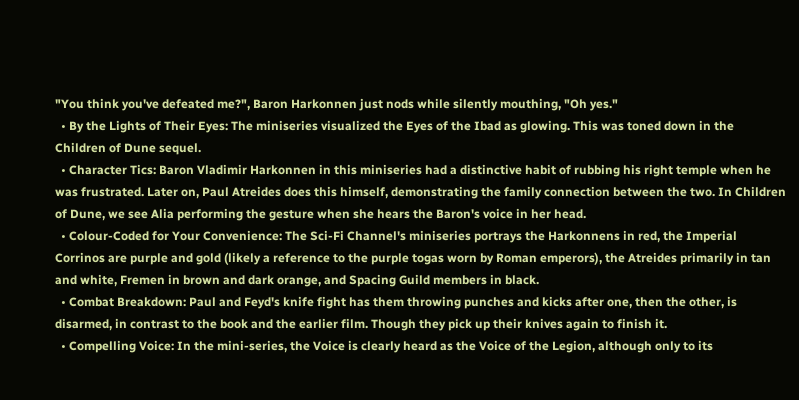"You think you've defeated me?", Baron Harkonnen just nods while silently mouthing, "Oh yes."
  • By the Lights of Their Eyes: The miniseries visualized the Eyes of the Ibad as glowing. This was toned down in the Children of Dune sequel.
  • Character Tics: Baron Vladimir Harkonnen in this miniseries had a distinctive habit of rubbing his right temple when he was frustrated. Later on, Paul Atreides does this himself, demonstrating the family connection between the two. In Children of Dune, we see Alia performing the gesture when she hears the Baron's voice in her head.
  • Colour-Coded for Your Convenience: The Sci-Fi Channel's miniseries portrays the Harkonnens in red, the Imperial Corrinos are purple and gold (likely a reference to the purple togas worn by Roman emperors), the Atreides primarily in tan and white, Fremen in brown and dark orange, and Spacing Guild members in black.
  • Combat Breakdown: Paul and Feyd's knife fight has them throwing punches and kicks after one, then the other, is disarmed, in contrast to the book and the earlier film. Though they pick up their knives again to finish it.
  • Compelling Voice: In the mini-series, the Voice is clearly heard as the Voice of the Legion, although only to its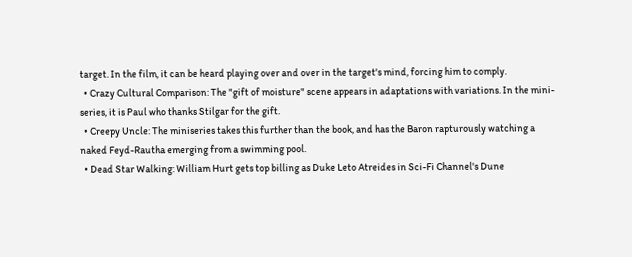target. In the film, it can be heard playing over and over in the target's mind, forcing him to comply.
  • Crazy Cultural Comparison: The "gift of moisture" scene appears in adaptations with variations. In the mini-series, it is Paul who thanks Stilgar for the gift.
  • Creepy Uncle: The miniseries takes this further than the book, and has the Baron rapturously watching a naked Feyd-Rautha emerging from a swimming pool.
  • Dead Star Walking: William Hurt gets top billing as Duke Leto Atreides in Sci-Fi Channel's Dune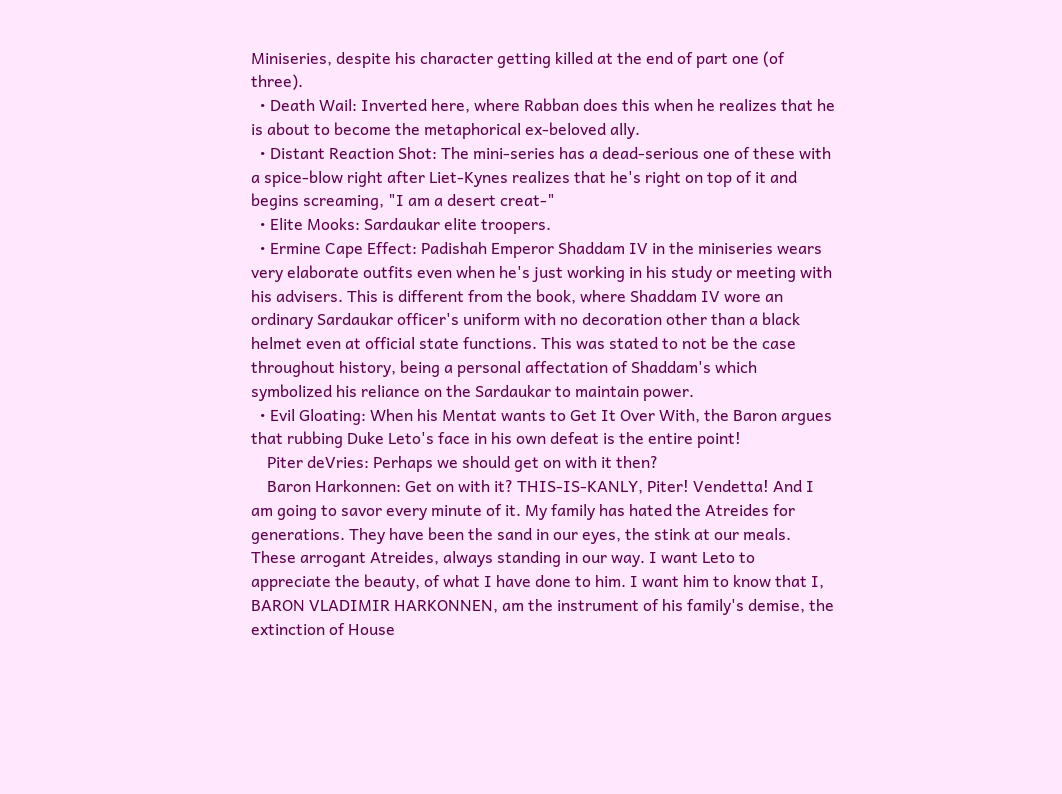Miniseries, despite his character getting killed at the end of part one (of three).
  • Death Wail: Inverted here, where Rabban does this when he realizes that he is about to become the metaphorical ex-beloved ally.
  • Distant Reaction Shot: The mini-series has a dead-serious one of these with a spice-blow right after Liet-Kynes realizes that he's right on top of it and begins screaming, "I am a desert creat-"
  • Elite Mooks: Sardaukar elite troopers.
  • Ermine Cape Effect: Padishah Emperor Shaddam IV in the miniseries wears very elaborate outfits even when he's just working in his study or meeting with his advisers. This is different from the book, where Shaddam IV wore an ordinary Sardaukar officer's uniform with no decoration other than a black helmet even at official state functions. This was stated to not be the case throughout history, being a personal affectation of Shaddam's which symbolized his reliance on the Sardaukar to maintain power.
  • Evil Gloating: When his Mentat wants to Get It Over With, the Baron argues that rubbing Duke Leto's face in his own defeat is the entire point!
    Piter deVries: Perhaps we should get on with it then?
    Baron Harkonnen: Get on with it? THIS-IS-KANLY, Piter! Vendetta! And I am going to savor every minute of it. My family has hated the Atreides for generations. They have been the sand in our eyes, the stink at our meals. These arrogant Atreides, always standing in our way. I want Leto to appreciate the beauty, of what I have done to him. I want him to know that I, BARON VLADIMIR HARKONNEN, am the instrument of his family's demise, the extinction of House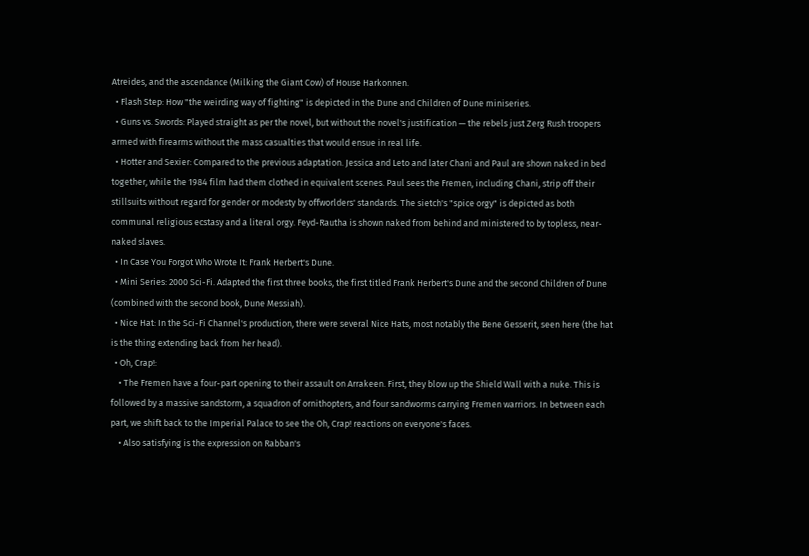Atreides, and the ascendance (Milking the Giant Cow) of House Harkonnen.
  • Flash Step: How "the weirding way of fighting" is depicted in the Dune and Children of Dune miniseries.
  • Guns vs. Swords: Played straight as per the novel, but without the novel's justification — the rebels just Zerg Rush troopers armed with firearms without the mass casualties that would ensue in real life.
  • Hotter and Sexier: Compared to the previous adaptation. Jessica and Leto and later Chani and Paul are shown naked in bed together, while the 1984 film had them clothed in equivalent scenes. Paul sees the Fremen, including Chani, strip off their stillsuits without regard for gender or modesty by offworlders' standards. The sietch's "spice orgy" is depicted as both communal religious ecstasy and a literal orgy. Feyd-Rautha is shown naked from behind and ministered to by topless, near-naked slaves.
  • In Case You Forgot Who Wrote It: Frank Herbert's Dune.
  • Mini Series: 2000 Sci-Fi. Adapted the first three books, the first titled Frank Herbert's Dune and the second Children of Dune (combined with the second book, Dune Messiah).
  • Nice Hat: In the Sci-Fi Channel's production, there were several Nice Hats, most notably the Bene Gesserit, seen here (the hat is the thing extending back from her head).
  • Oh, Crap!:
    • The Fremen have a four-part opening to their assault on Arrakeen. First, they blow up the Shield Wall with a nuke. This is followed by a massive sandstorm, a squadron of ornithopters, and four sandworms carrying Fremen warriors. In between each part, we shift back to the Imperial Palace to see the Oh, Crap! reactions on everyone's faces.
    • Also satisfying is the expression on Rabban's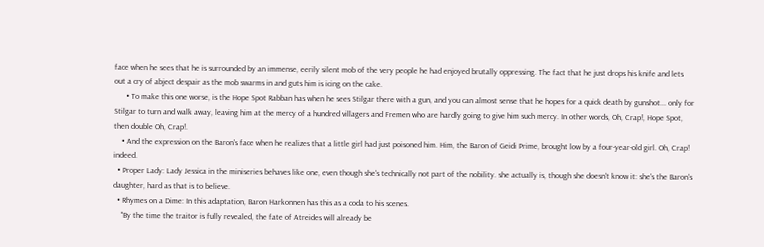face when he sees that he is surrounded by an immense, eerily silent mob of the very people he had enjoyed brutally oppressing. The fact that he just drops his knife and lets out a cry of abject despair as the mob swarms in and guts him is icing on the cake.
      • To make this one worse, is the Hope Spot Rabban has when he sees Stilgar there with a gun, and you can almost sense that he hopes for a quick death by gunshot... only for Stilgar to turn and walk away, leaving him at the mercy of a hundred villagers and Fremen who are hardly going to give him such mercy. In other words, Oh, Crap!, Hope Spot, then double Oh, Crap!.
    • And the expression on the Baron's face when he realizes that a little girl had just poisoned him. Him, the Baron of Geidi Prime, brought low by a four-year-old girl. Oh, Crap! indeed.
  • Proper Lady: Lady Jessica in the miniseries behaves like one, even though she's technically not part of the nobility. she actually is, though she doesn't know it: she's the Baron's daughter, hard as that is to believe.
  • Rhymes on a Dime: In this adaptation, Baron Harkonnen has this as a coda to his scenes.
    "By the time the traitor is fully revealed, the fate of Atreides will already be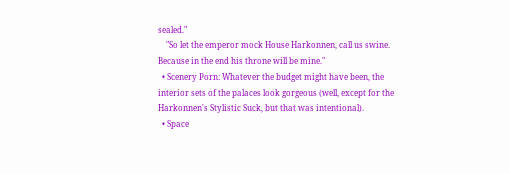sealed."
    "So let the emperor mock House Harkonnen, call us swine. Because in the end his throne will be mine."
  • Scenery Porn: Whatever the budget might have been, the interior sets of the palaces look gorgeous (well, except for the Harkonnen's Stylistic Suck, but that was intentional).
  • Space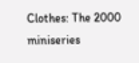Clothes: The 2000 miniseries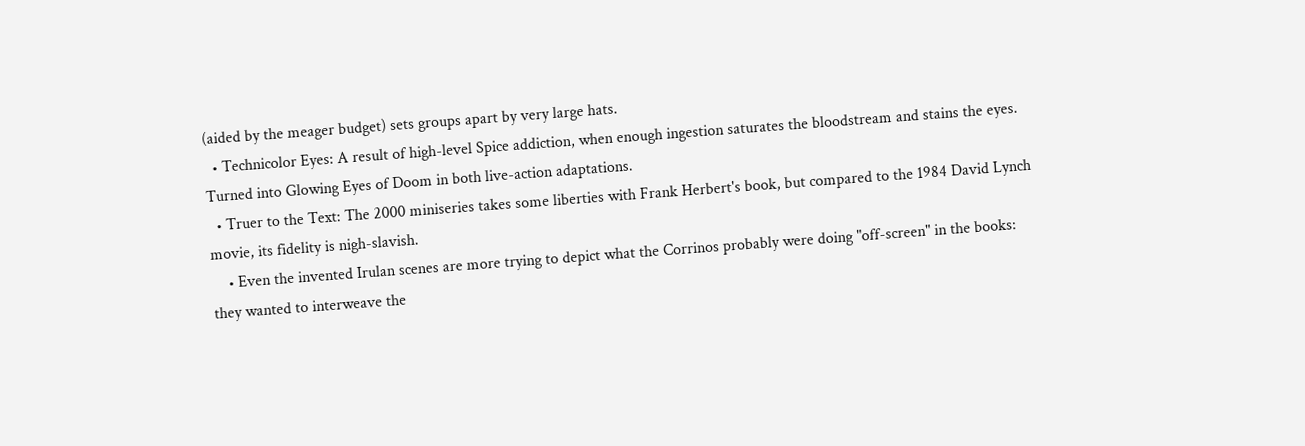(aided by the meager budget) sets groups apart by very large hats.
  • Technicolor Eyes: A result of high-level Spice addiction, when enough ingestion saturates the bloodstream and stains the eyes. Turned into Glowing Eyes of Doom in both live-action adaptations.
  • Truer to the Text: The 2000 miniseries takes some liberties with Frank Herbert's book, but compared to the 1984 David Lynch movie, its fidelity is nigh-slavish.
    • Even the invented Irulan scenes are more trying to depict what the Corrinos probably were doing "off-screen" in the books: they wanted to interweave the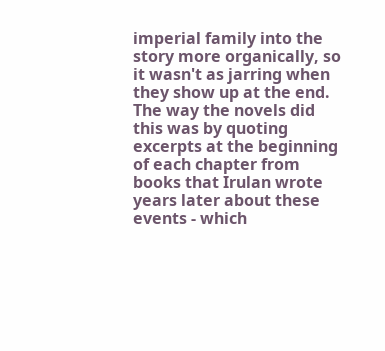imperial family into the story more organically, so it wasn't as jarring when they show up at the end. The way the novels did this was by quoting excerpts at the beginning of each chapter from books that Irulan wrote years later about these events - which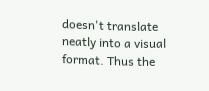doesn't translate neatly into a visual format. Thus the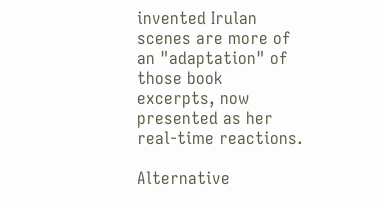invented Irulan scenes are more of an "adaptation" of those book excerpts, now presented as her real-time reactions.

Alternative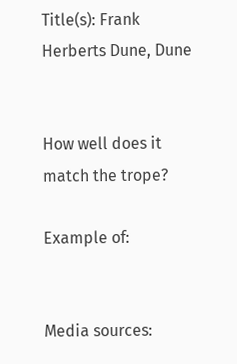Title(s): Frank Herberts Dune, Dune


How well does it match the trope?

Example of:


Media sources: